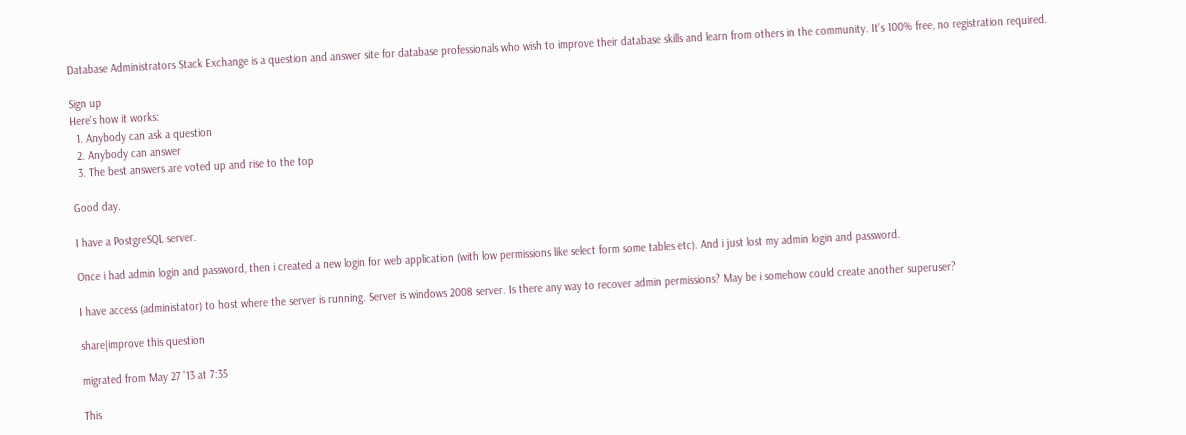Database Administrators Stack Exchange is a question and answer site for database professionals who wish to improve their database skills and learn from others in the community. It's 100% free, no registration required.

Sign up
Here's how it works:
  1. Anybody can ask a question
  2. Anybody can answer
  3. The best answers are voted up and rise to the top

Good day.

I have a PostgreSQL server.

Once i had admin login and password, then i created a new login for web application (with low permissions like select form some tables etc). And i just lost my admin login and password.

I have access (administator) to host where the server is running. Server is windows 2008 server. Is there any way to recover admin permissions? May be i somehow could create another superuser?

share|improve this question

migrated from May 27 '13 at 7:35

This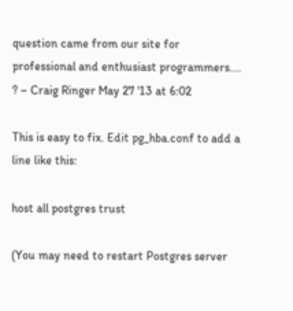question came from our site for professional and enthusiast programmers.… ? – Craig Ringer May 27 '13 at 6:02

This is easy to fix. Edit pg_hba.conf to add a line like this:

host all postgres trust

(You may need to restart Postgres server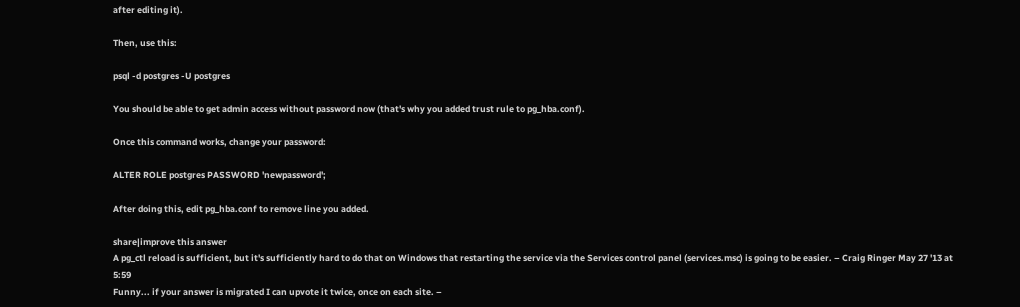after editing it).

Then, use this:

psql -d postgres -U postgres

You should be able to get admin access without password now (that's why you added trust rule to pg_hba.conf).

Once this command works, change your password:

ALTER ROLE postgres PASSWORD 'newpassword';

After doing this, edit pg_hba.conf to remove line you added.

share|improve this answer
A pg_ctl reload is sufficient, but it's sufficiently hard to do that on Windows that restarting the service via the Services control panel (services.msc) is going to be easier. – Craig Ringer May 27 '13 at 5:59
Funny... if your answer is migrated I can upvote it twice, once on each site. –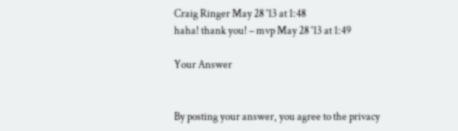Craig Ringer May 28 '13 at 1:48
haha! thank you! – mvp May 28 '13 at 1:49

Your Answer


By posting your answer, you agree to the privacy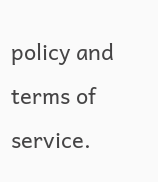policy and terms of service.